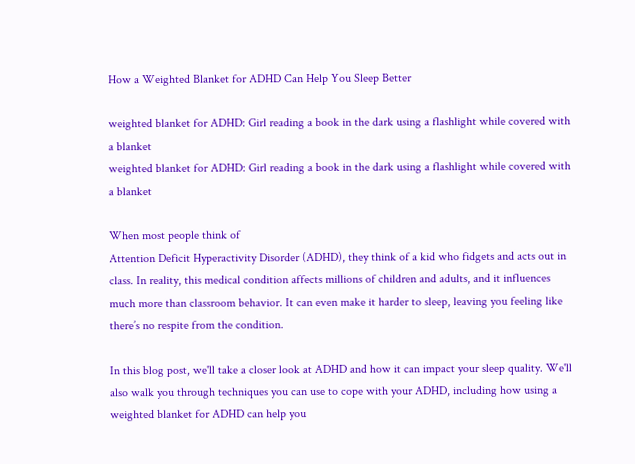How a Weighted Blanket for ADHD Can Help You Sleep Better

weighted blanket for ADHD: Girl reading a book in the dark using a flashlight while covered with a blanket
weighted blanket for ADHD: Girl reading a book in the dark using a flashlight while covered with a blanket

When most people think of
Attention Deficit Hyperactivity Disorder (ADHD), they think of a kid who fidgets and acts out in class. In reality, this medical condition affects millions of children and adults, and it influences much more than classroom behavior. It can even make it harder to sleep, leaving you feeling like there’s no respite from the condition.

In this blog post, we'll take a closer look at ADHD and how it can impact your sleep quality. We'll also walk you through techniques you can use to cope with your ADHD, including how using a weighted blanket for ADHD can help you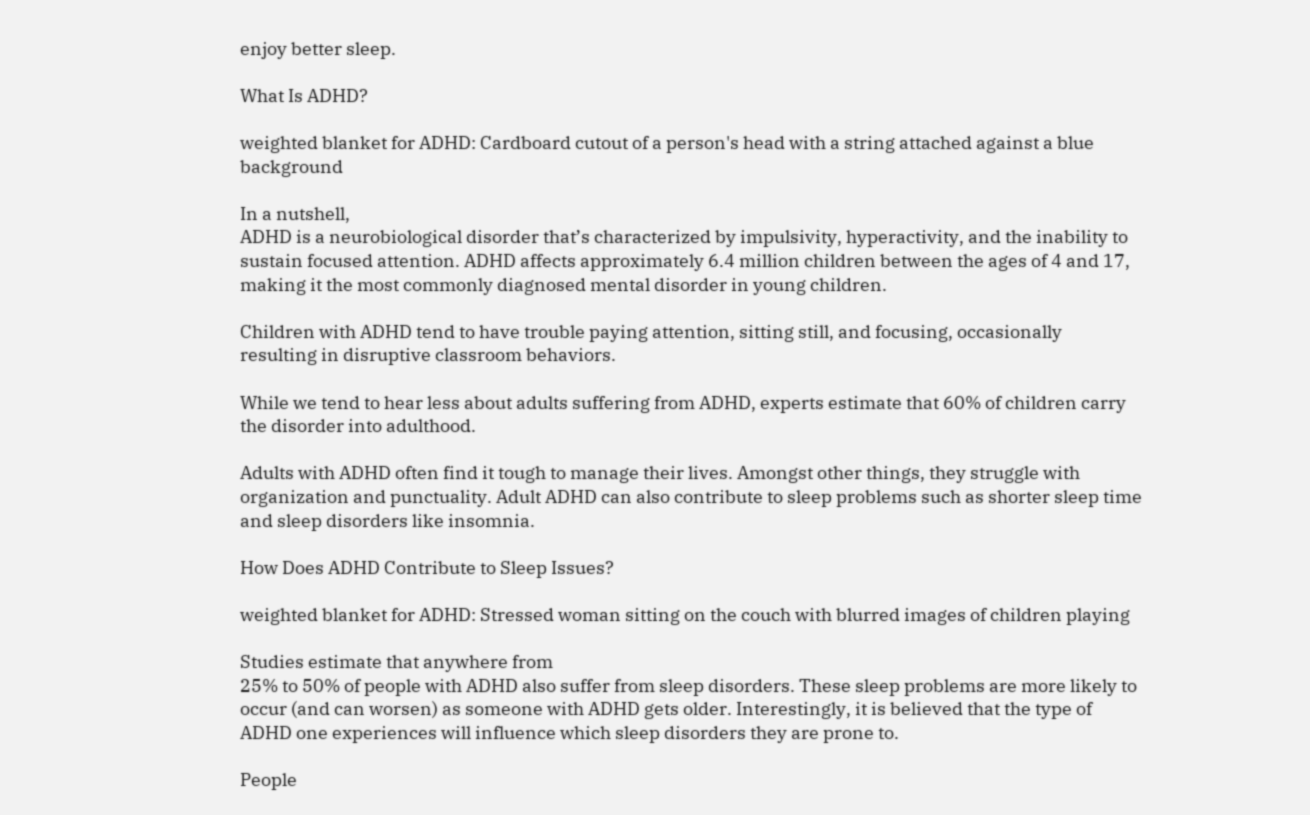enjoy better sleep.

What Is ADHD?

weighted blanket for ADHD: Cardboard cutout of a person's head with a string attached against a blue background

In a nutshell,
ADHD is a neurobiological disorder that’s characterized by impulsivity, hyperactivity, and the inability to sustain focused attention. ADHD affects approximately 6.4 million children between the ages of 4 and 17, making it the most commonly diagnosed mental disorder in young children.

Children with ADHD tend to have trouble paying attention, sitting still, and focusing, occasionally resulting in disruptive classroom behaviors.

While we tend to hear less about adults suffering from ADHD, experts estimate that 60% of children carry the disorder into adulthood.

Adults with ADHD often find it tough to manage their lives. Amongst other things, they struggle with organization and punctuality. Adult ADHD can also contribute to sleep problems such as shorter sleep time and sleep disorders like insomnia.

How Does ADHD Contribute to Sleep Issues?

weighted blanket for ADHD: Stressed woman sitting on the couch with blurred images of children playing

Studies estimate that anywhere from
25% to 50% of people with ADHD also suffer from sleep disorders. These sleep problems are more likely to occur (and can worsen) as someone with ADHD gets older. Interestingly, it is believed that the type of ADHD one experiences will influence which sleep disorders they are prone to.

People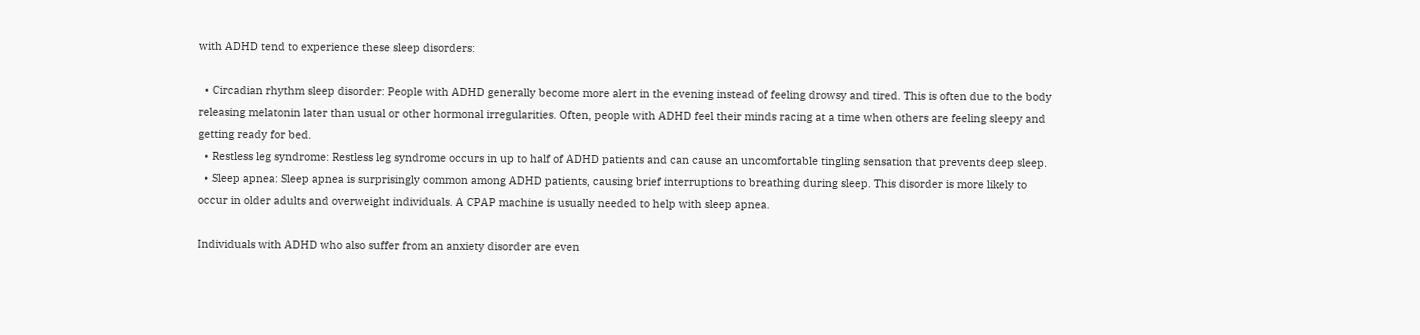with ADHD tend to experience these sleep disorders:

  • Circadian rhythm sleep disorder: People with ADHD generally become more alert in the evening instead of feeling drowsy and tired. This is often due to the body releasing melatonin later than usual or other hormonal irregularities. Often, people with ADHD feel their minds racing at a time when others are feeling sleepy and getting ready for bed.
  • Restless leg syndrome: Restless leg syndrome occurs in up to half of ADHD patients and can cause an uncomfortable tingling sensation that prevents deep sleep.
  • Sleep apnea: Sleep apnea is surprisingly common among ADHD patients, causing brief interruptions to breathing during sleep. This disorder is more likely to occur in older adults and overweight individuals. A CPAP machine is usually needed to help with sleep apnea.

Individuals with ADHD who also suffer from an anxiety disorder are even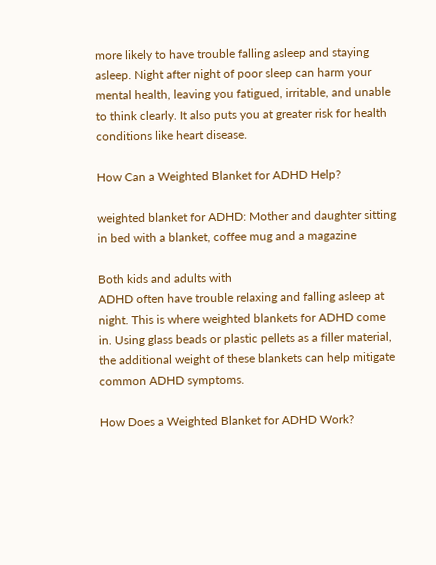more likely to have trouble falling asleep and staying asleep. Night after night of poor sleep can harm your mental health, leaving you fatigued, irritable, and unable to think clearly. It also puts you at greater risk for health conditions like heart disease.

How Can a Weighted Blanket for ADHD Help?

weighted blanket for ADHD: Mother and daughter sitting in bed with a blanket, coffee mug and a magazine

Both kids and adults with
ADHD often have trouble relaxing and falling asleep at night. This is where weighted blankets for ADHD come in. Using glass beads or plastic pellets as a filler material, the additional weight of these blankets can help mitigate common ADHD symptoms.

How Does a Weighted Blanket for ADHD Work?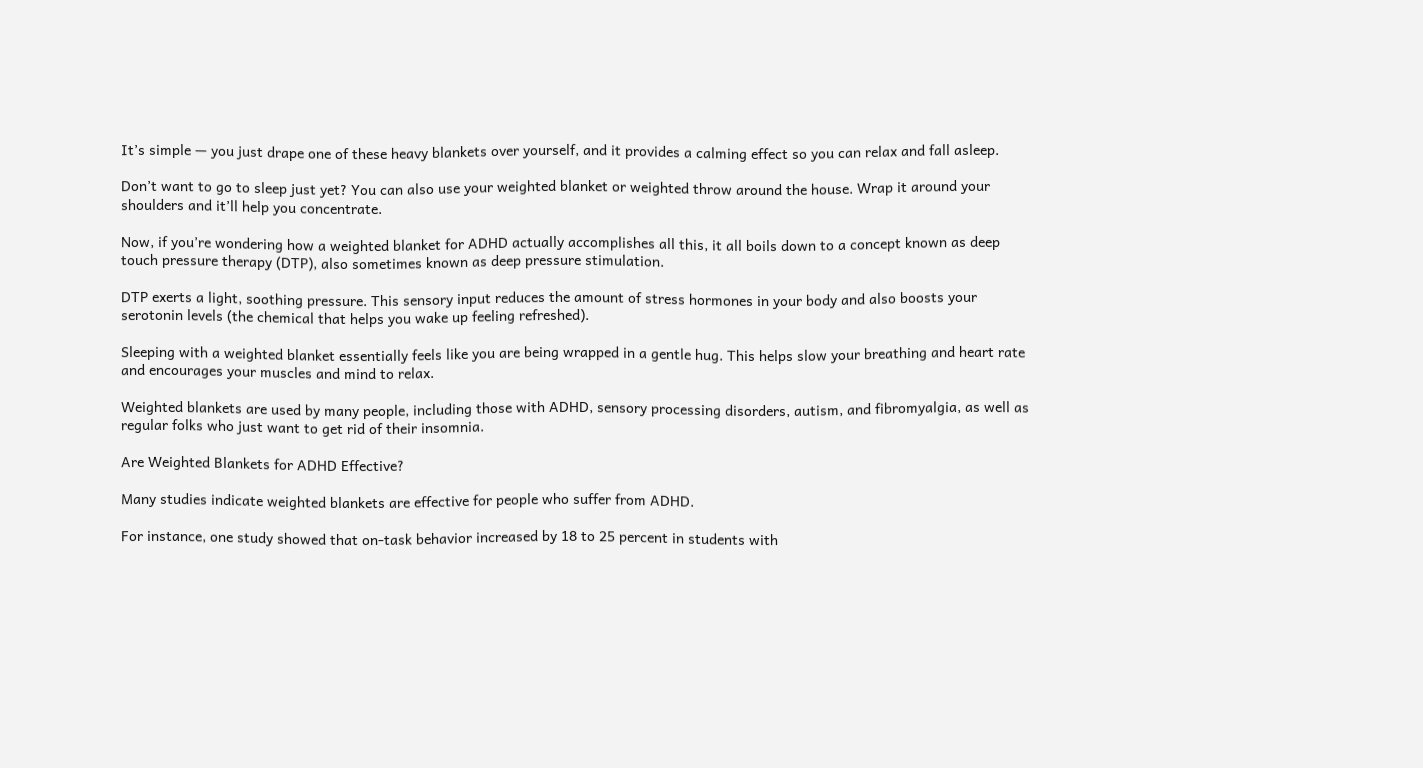It’s simple — you just drape one of these heavy blankets over yourself, and it provides a calming effect so you can relax and fall asleep.

Don’t want to go to sleep just yet? You can also use your weighted blanket or weighted throw around the house. Wrap it around your shoulders and it’ll help you concentrate.

Now, if you’re wondering how a weighted blanket for ADHD actually accomplishes all this, it all boils down to a concept known as deep touch pressure therapy (DTP), also sometimes known as deep pressure stimulation.

DTP exerts a light, soothing pressure. This sensory input reduces the amount of stress hormones in your body and also boosts your serotonin levels (the chemical that helps you wake up feeling refreshed).

Sleeping with a weighted blanket essentially feels like you are being wrapped in a gentle hug. This helps slow your breathing and heart rate and encourages your muscles and mind to relax.

Weighted blankets are used by many people, including those with ADHD, sensory processing disorders, autism, and fibromyalgia, as well as regular folks who just want to get rid of their insomnia.

Are Weighted Blankets for ADHD Effective?

Many studies indicate weighted blankets are effective for people who suffer from ADHD.

For instance, one study showed that on-task behavior increased by 18 to 25 percent in students with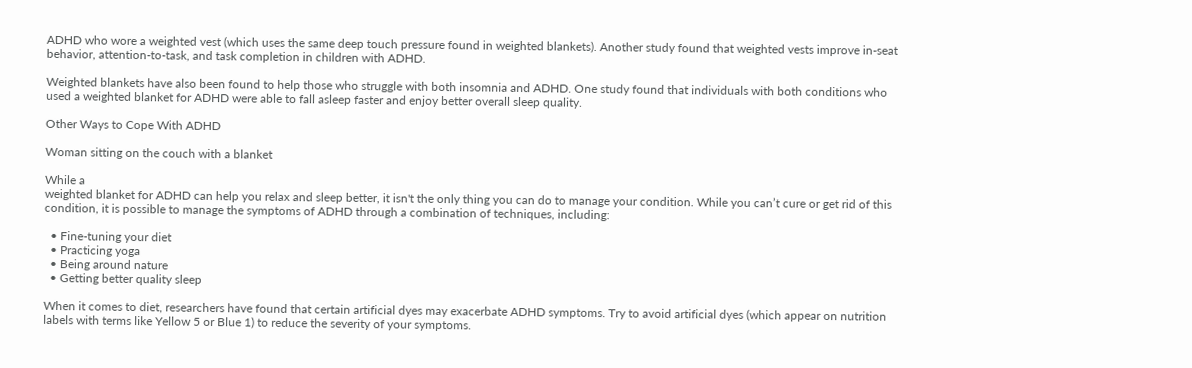ADHD who wore a weighted vest (which uses the same deep touch pressure found in weighted blankets). Another study found that weighted vests improve in-seat behavior, attention-to-task, and task completion in children with ADHD.

Weighted blankets have also been found to help those who struggle with both insomnia and ADHD. One study found that individuals with both conditions who used a weighted blanket for ADHD were able to fall asleep faster and enjoy better overall sleep quality.

Other Ways to Cope With ADHD

Woman sitting on the couch with a blanket

While a
weighted blanket for ADHD can help you relax and sleep better, it isn't the only thing you can do to manage your condition. While you can’t cure or get rid of this condition, it is possible to manage the symptoms of ADHD through a combination of techniques, including:

  • Fine-tuning your diet
  • Practicing yoga
  • Being around nature
  • Getting better quality sleep

When it comes to diet, researchers have found that certain artificial dyes may exacerbate ADHD symptoms. Try to avoid artificial dyes (which appear on nutrition labels with terms like Yellow 5 or Blue 1) to reduce the severity of your symptoms.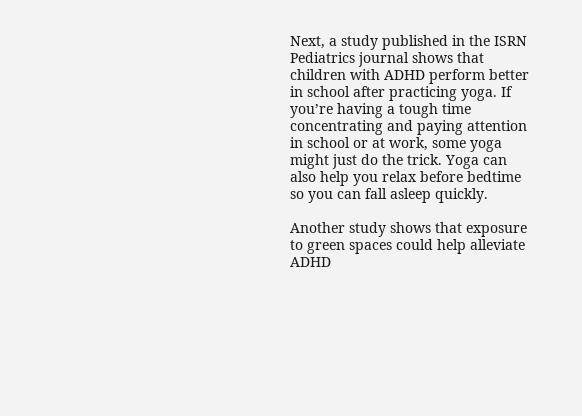Next, a study published in the ISRN Pediatrics journal shows that children with ADHD perform better in school after practicing yoga. If you’re having a tough time concentrating and paying attention in school or at work, some yoga might just do the trick. Yoga can also help you relax before bedtime so you can fall asleep quickly.

Another study shows that exposure to green spaces could help alleviate ADHD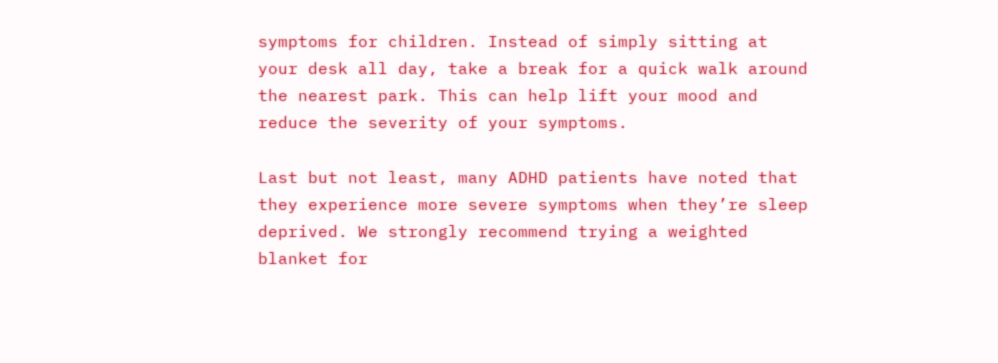symptoms for children. Instead of simply sitting at your desk all day, take a break for a quick walk around the nearest park. This can help lift your mood and reduce the severity of your symptoms.

Last but not least, many ADHD patients have noted that they experience more severe symptoms when they’re sleep deprived. We strongly recommend trying a weighted blanket for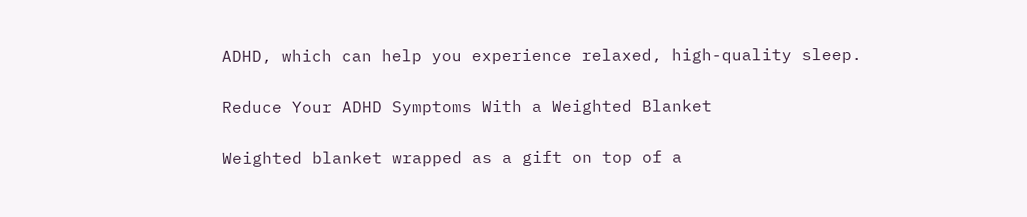ADHD, which can help you experience relaxed, high-quality sleep.

Reduce Your ADHD Symptoms With a Weighted Blanket

Weighted blanket wrapped as a gift on top of a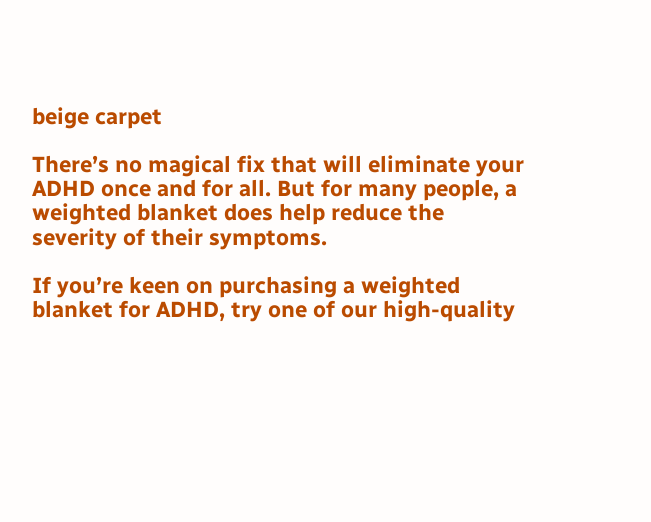beige carpet

There’s no magical fix that will eliminate your
ADHD once and for all. But for many people, a weighted blanket does help reduce the severity of their symptoms.

If you’re keen on purchasing a weighted blanket for ADHD, try one of our high-quality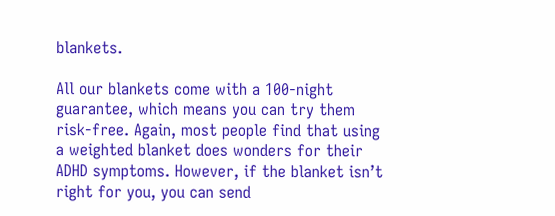blankets.

All our blankets come with a 100-night guarantee, which means you can try them risk-free. Again, most people find that using a weighted blanket does wonders for their ADHD symptoms. However, if the blanket isn’t right for you, you can send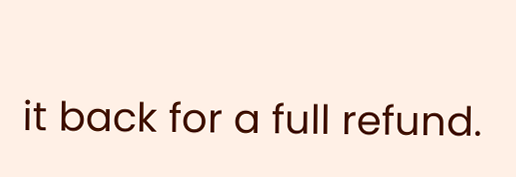it back for a full refund.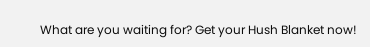What are you waiting for? Get your Hush Blanket now!